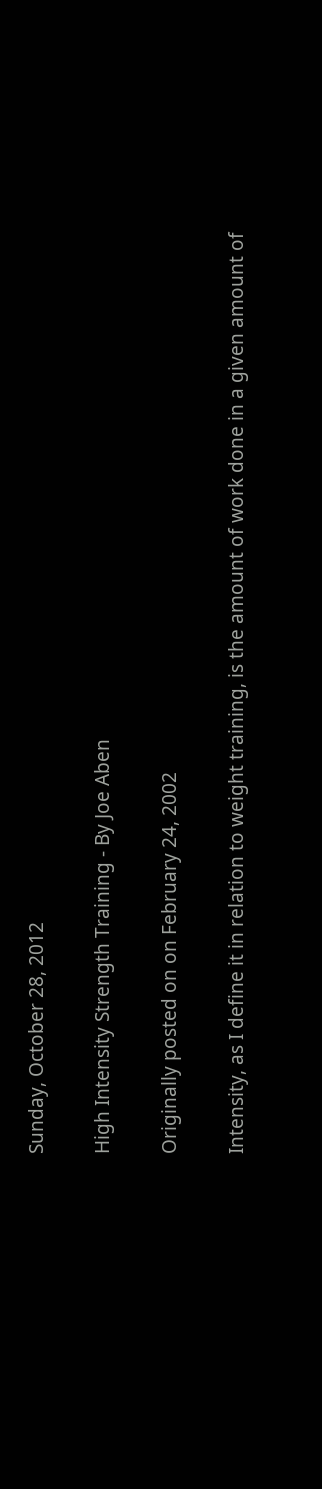Sunday, October 28, 2012

High Intensity Strength Training - By Joe Aben

Originally posted on on February 24, 2002

Intensity, as I define it in relation to weight training, is the amount of work done in a given amount of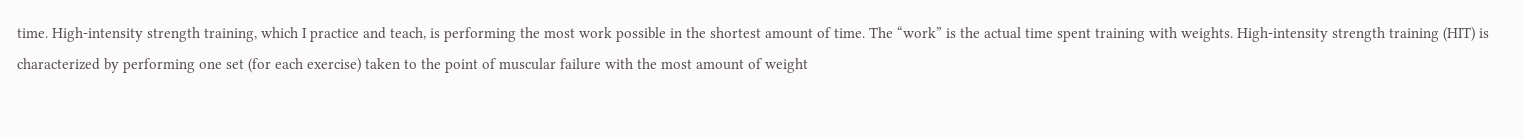time. High-intensity strength training, which I practice and teach, is performing the most work possible in the shortest amount of time. The “work” is the actual time spent training with weights. High-intensity strength training (HIT) is characterized by performing one set (for each exercise) taken to the point of muscular failure with the most amount of weight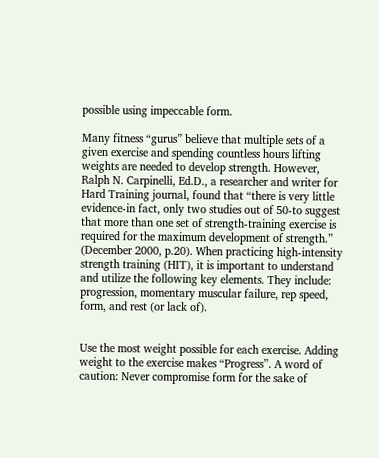possible using impeccable form.

Many fitness “gurus” believe that multiple sets of a given exercise and spending countless hours lifting weights are needed to develop strength. However, Ralph N. Carpinelli, Ed.D., a researcher and writer for Hard Training journal, found that “there is very little evidence-in fact, only two studies out of 50-to suggest that more than one set of strength-training exercise is required for the maximum development of strength.” (December 2000, p.20). When practicing high-intensity strength training (HIT), it is important to understand and utilize the following key elements. They include: progression, momentary muscular failure, rep speed, form, and rest (or lack of).


Use the most weight possible for each exercise. Adding weight to the exercise makes “Progress”. A word of caution: Never compromise form for the sake of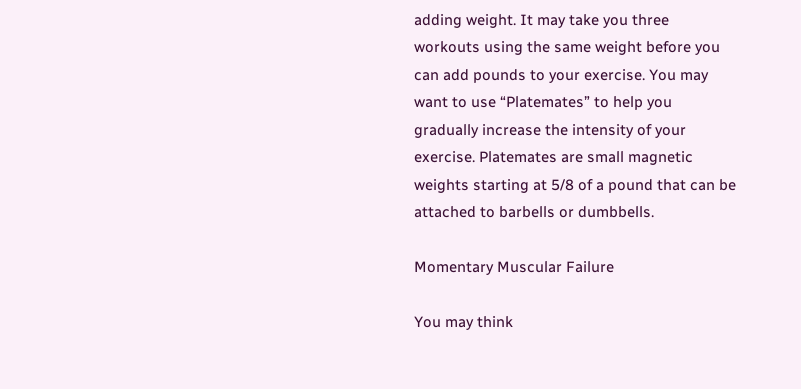adding weight. It may take you three workouts using the same weight before you can add pounds to your exercise. You may want to use “Platemates” to help you gradually increase the intensity of your exercise. Platemates are small magnetic weights starting at 5/8 of a pound that can be attached to barbells or dumbbells.

Momentary Muscular Failure

You may think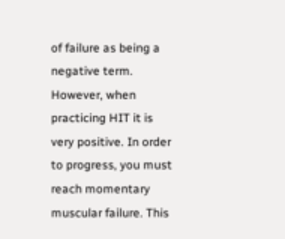of failure as being a negative term. However, when practicing HIT it is very positive. In order to progress, you must reach momentary muscular failure. This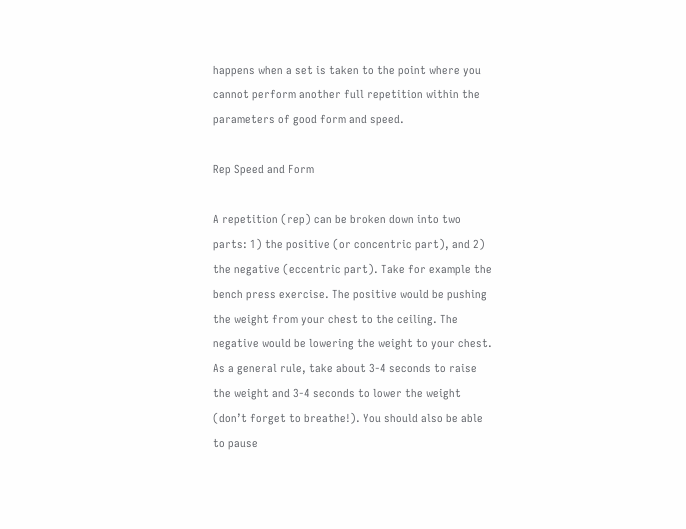happens when a set is taken to the point where you cannot perform another full repetition within the parameters of good form and speed.

Rep Speed and Form

A repetition (rep) can be broken down into two parts: 1) the positive (or concentric part), and 2) the negative (eccentric part). Take for example the bench press exercise. The positive would be pushing the weight from your chest to the ceiling. The negative would be lowering the weight to your chest. As a general rule, take about 3-4 seconds to raise the weight and 3-4 seconds to lower the weight (don’t forget to breathe!). You should also be able to pause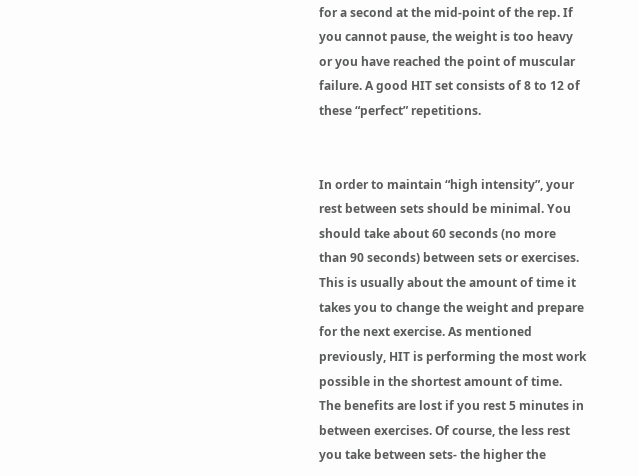for a second at the mid-point of the rep. If you cannot pause, the weight is too heavy or you have reached the point of muscular failure. A good HIT set consists of 8 to 12 of these “perfect” repetitions.


In order to maintain “high intensity”, your rest between sets should be minimal. You should take about 60 seconds (no more than 90 seconds) between sets or exercises. This is usually about the amount of time it takes you to change the weight and prepare for the next exercise. As mentioned previously, HIT is performing the most work possible in the shortest amount of time. The benefits are lost if you rest 5 minutes in between exercises. Of course, the less rest you take between sets- the higher the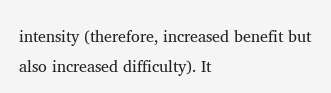intensity (therefore, increased benefit but also increased difficulty). It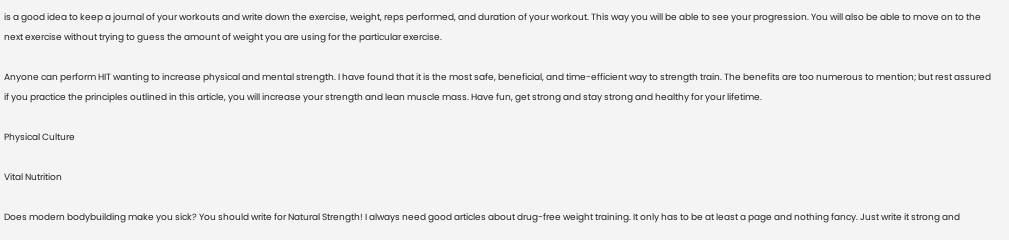is a good idea to keep a journal of your workouts and write down the exercise, weight, reps performed, and duration of your workout. This way you will be able to see your progression. You will also be able to move on to the next exercise without trying to guess the amount of weight you are using for the particular exercise.

Anyone can perform HIT wanting to increase physical and mental strength. I have found that it is the most safe, beneficial, and time-efficient way to strength train. The benefits are too numerous to mention; but rest assured if you practice the principles outlined in this article, you will increase your strength and lean muscle mass. Have fun, get strong and stay strong and healthy for your lifetime.

Physical Culture

Vital Nutrition

Does modern bodybuilding make you sick? You should write for Natural Strength! I always need good articles about drug-free weight training. It only has to be at least a page and nothing fancy. Just write it strong and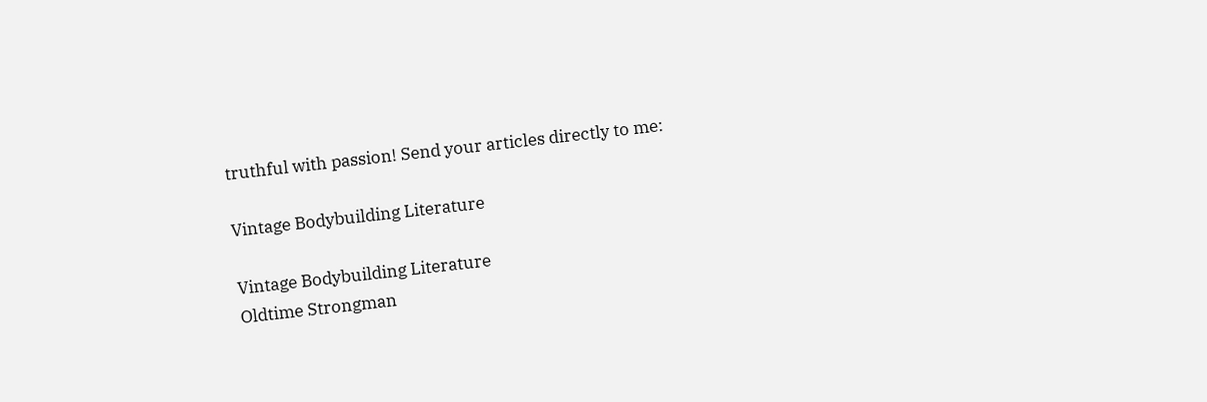truthful with passion! Send your articles directly to me:

Vintage Bodybuilding Literature

Vintage Bodybuilding Literature
Oldtime Strongman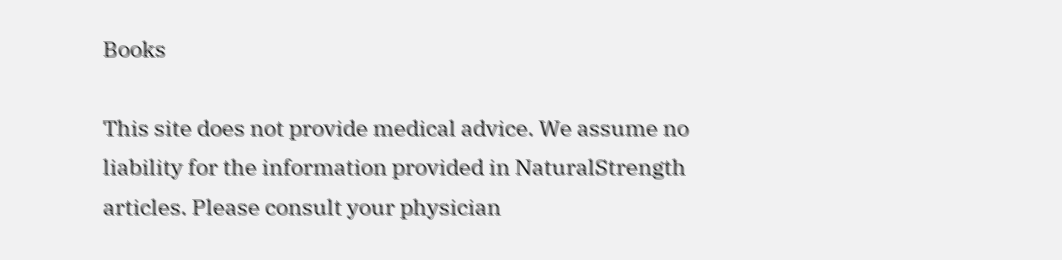Books

This site does not provide medical advice. We assume no liability for the information provided in NaturalStrength articles. Please consult your physician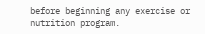before beginning any exercise or nutrition program.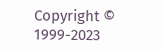Copyright © 1999-2023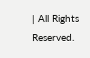| All Rights Reserved.